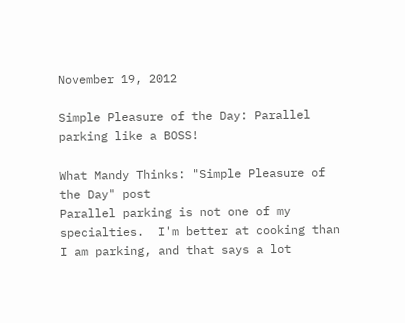November 19, 2012

Simple Pleasure of the Day: Parallel parking like a BOSS!

What Mandy Thinks: "Simple Pleasure of the Day" post
Parallel parking is not one of my specialties.  I'm better at cooking than I am parking, and that says a lot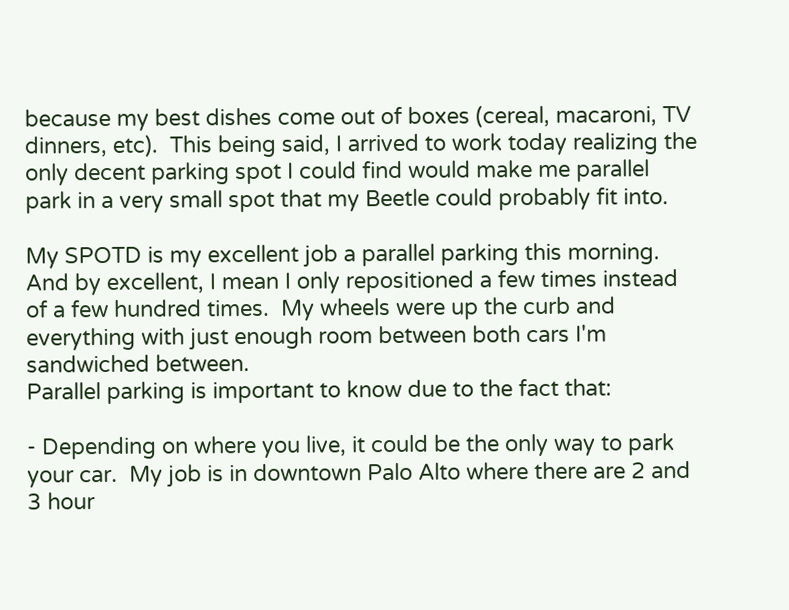because my best dishes come out of boxes (cereal, macaroni, TV dinners, etc).  This being said, I arrived to work today realizing the only decent parking spot I could find would make me parallel park in a very small spot that my Beetle could probably fit into.

My SPOTD is my excellent job a parallel parking this morning.  And by excellent, I mean I only repositioned a few times instead of a few hundred times.  My wheels were up the curb and everything with just enough room between both cars I'm sandwiched between.
Parallel parking is important to know due to the fact that:

- Depending on where you live, it could be the only way to park your car.  My job is in downtown Palo Alto where there are 2 and 3 hour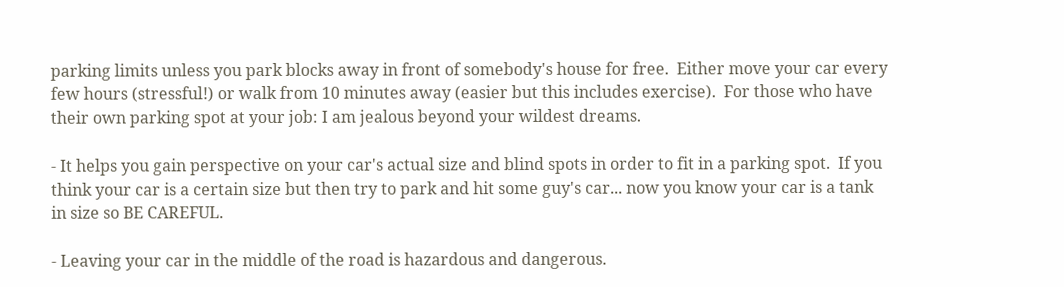parking limits unless you park blocks away in front of somebody's house for free.  Either move your car every few hours (stressful!) or walk from 10 minutes away (easier but this includes exercise).  For those who have their own parking spot at your job: I am jealous beyond your wildest dreams.

- It helps you gain perspective on your car's actual size and blind spots in order to fit in a parking spot.  If you think your car is a certain size but then try to park and hit some guy's car... now you know your car is a tank in size so BE CAREFUL.

- Leaving your car in the middle of the road is hazardous and dangerous.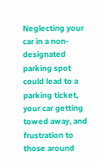Neglecting your car in a non-designated parking spot could lead to a parking ticket, your car getting towed away, and frustration to those around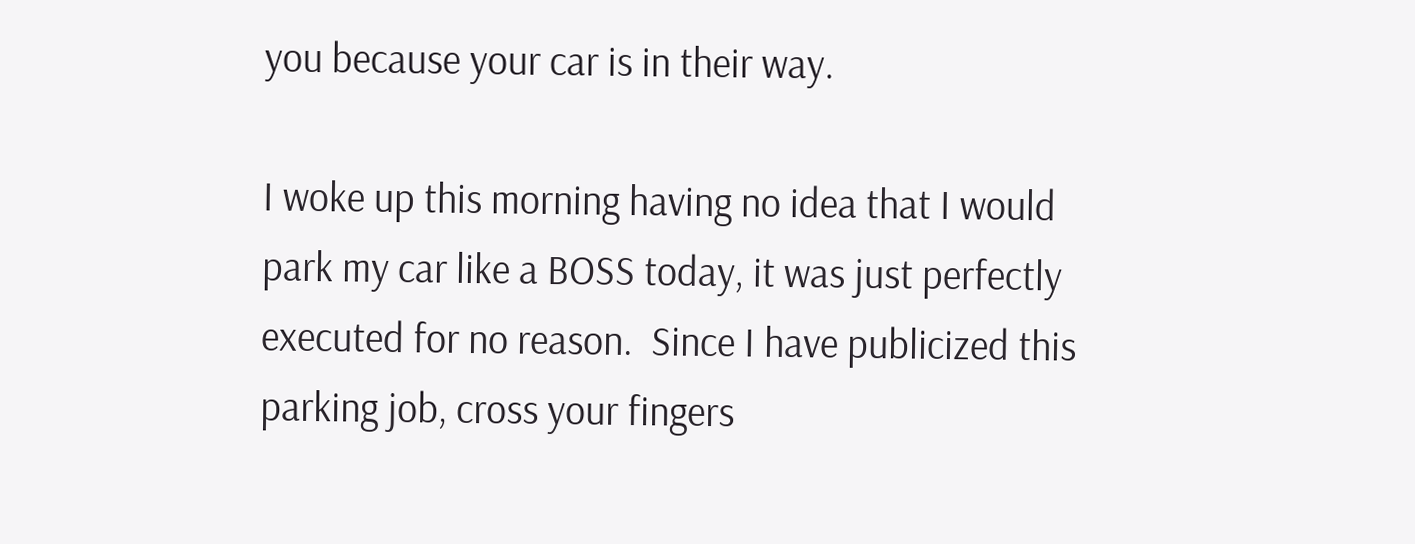you because your car is in their way.

I woke up this morning having no idea that I would park my car like a BOSS today, it was just perfectly executed for no reason.  Since I have publicized this parking job, cross your fingers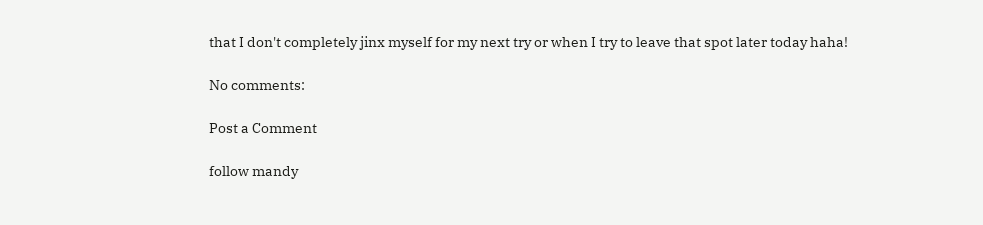that I don't completely jinx myself for my next try or when I try to leave that spot later today haha!

No comments:

Post a Comment

follow mandy